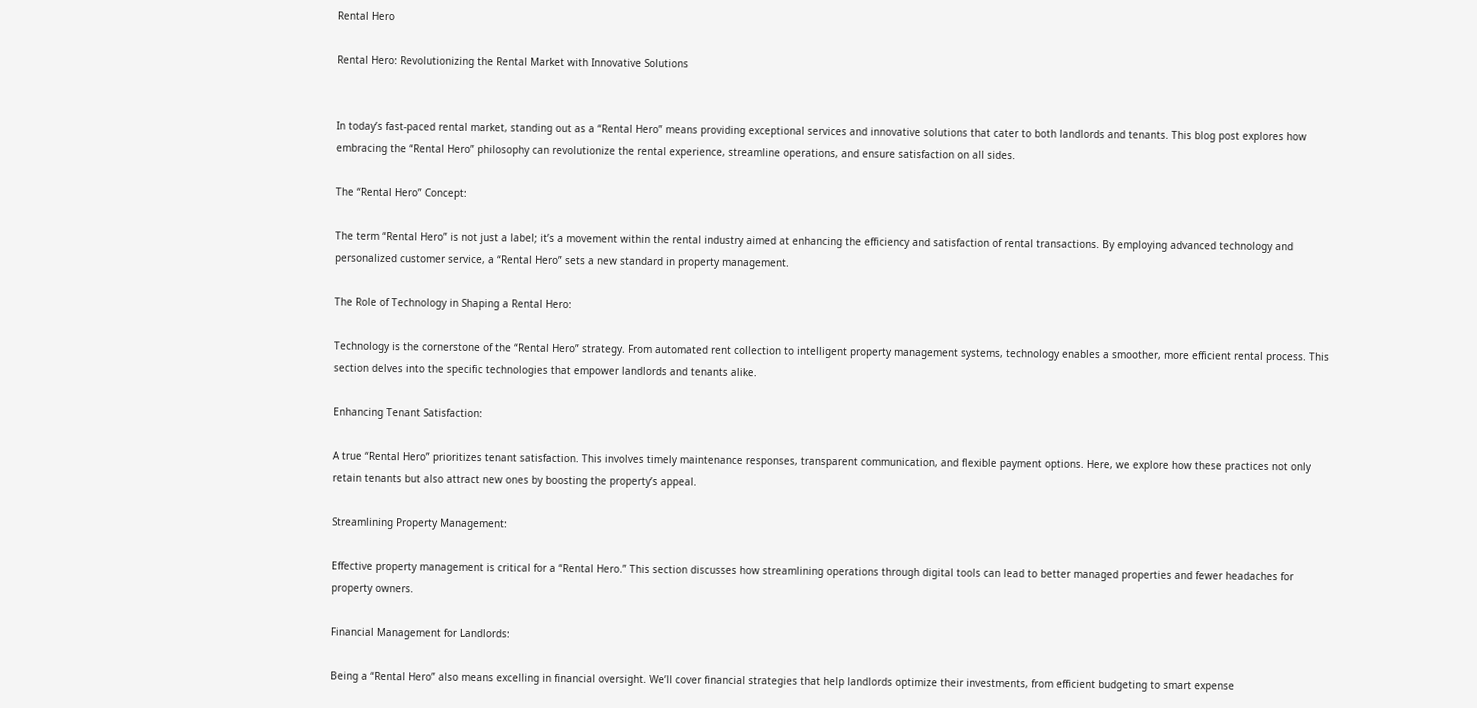Rental Hero

Rental Hero: Revolutionizing the Rental Market with Innovative Solutions


In today’s fast-paced rental market, standing out as a “Rental Hero” means providing exceptional services and innovative solutions that cater to both landlords and tenants. This blog post explores how embracing the “Rental Hero” philosophy can revolutionize the rental experience, streamline operations, and ensure satisfaction on all sides.

The “Rental Hero” Concept:

The term “Rental Hero” is not just a label; it’s a movement within the rental industry aimed at enhancing the efficiency and satisfaction of rental transactions. By employing advanced technology and personalized customer service, a “Rental Hero” sets a new standard in property management.

The Role of Technology in Shaping a Rental Hero:

Technology is the cornerstone of the “Rental Hero” strategy. From automated rent collection to intelligent property management systems, technology enables a smoother, more efficient rental process. This section delves into the specific technologies that empower landlords and tenants alike.

Enhancing Tenant Satisfaction:

A true “Rental Hero” prioritizes tenant satisfaction. This involves timely maintenance responses, transparent communication, and flexible payment options. Here, we explore how these practices not only retain tenants but also attract new ones by boosting the property’s appeal.

Streamlining Property Management:

Effective property management is critical for a “Rental Hero.” This section discusses how streamlining operations through digital tools can lead to better managed properties and fewer headaches for property owners.

Financial Management for Landlords:

Being a “Rental Hero” also means excelling in financial oversight. We’ll cover financial strategies that help landlords optimize their investments, from efficient budgeting to smart expense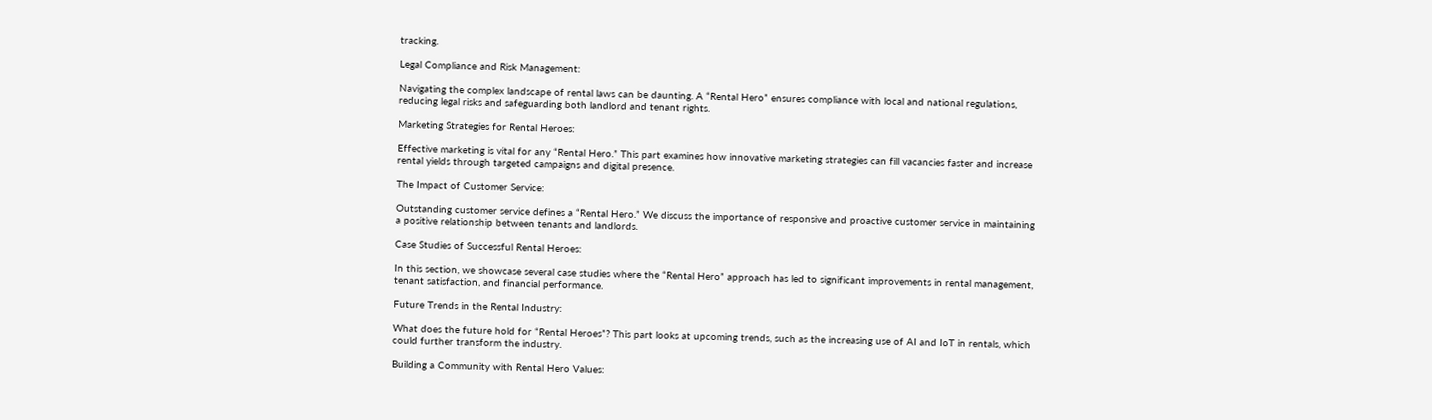tracking.

Legal Compliance and Risk Management:

Navigating the complex landscape of rental laws can be daunting. A “Rental Hero” ensures compliance with local and national regulations, reducing legal risks and safeguarding both landlord and tenant rights.

Marketing Strategies for Rental Heroes:

Effective marketing is vital for any “Rental Hero.” This part examines how innovative marketing strategies can fill vacancies faster and increase rental yields through targeted campaigns and digital presence.

The Impact of Customer Service:

Outstanding customer service defines a “Rental Hero.” We discuss the importance of responsive and proactive customer service in maintaining a positive relationship between tenants and landlords.

Case Studies of Successful Rental Heroes:

In this section, we showcase several case studies where the “Rental Hero” approach has led to significant improvements in rental management, tenant satisfaction, and financial performance.

Future Trends in the Rental Industry:

What does the future hold for “Rental Heroes”? This part looks at upcoming trends, such as the increasing use of AI and IoT in rentals, which could further transform the industry.

Building a Community with Rental Hero Values: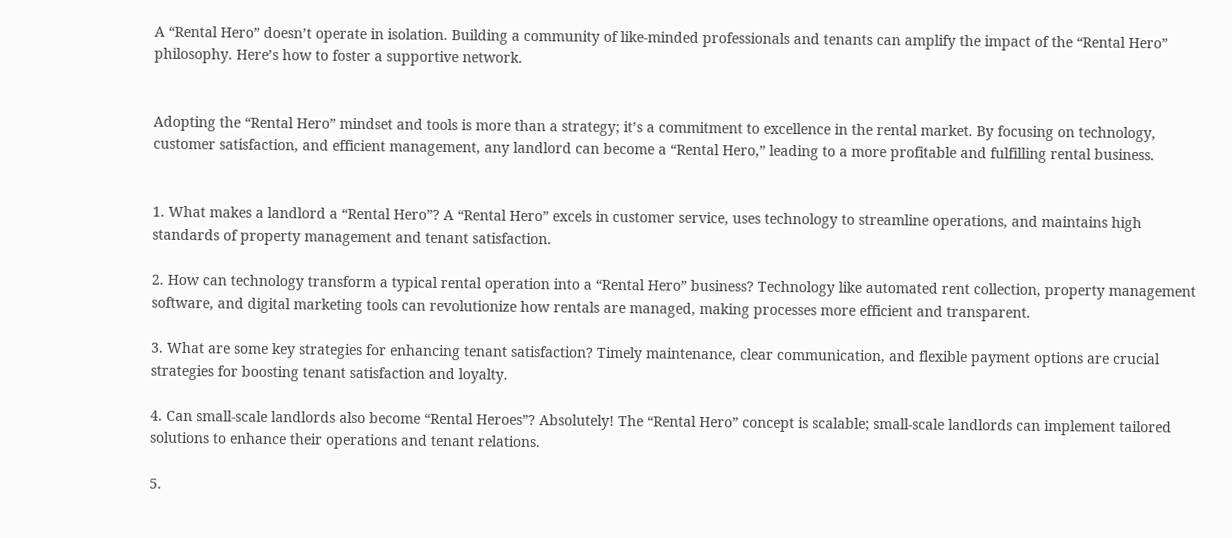A “Rental Hero” doesn’t operate in isolation. Building a community of like-minded professionals and tenants can amplify the impact of the “Rental Hero” philosophy. Here’s how to foster a supportive network.


Adopting the “Rental Hero” mindset and tools is more than a strategy; it’s a commitment to excellence in the rental market. By focusing on technology, customer satisfaction, and efficient management, any landlord can become a “Rental Hero,” leading to a more profitable and fulfilling rental business.


1. What makes a landlord a “Rental Hero”? A “Rental Hero” excels in customer service, uses technology to streamline operations, and maintains high standards of property management and tenant satisfaction.

2. How can technology transform a typical rental operation into a “Rental Hero” business? Technology like automated rent collection, property management software, and digital marketing tools can revolutionize how rentals are managed, making processes more efficient and transparent.

3. What are some key strategies for enhancing tenant satisfaction? Timely maintenance, clear communication, and flexible payment options are crucial strategies for boosting tenant satisfaction and loyalty.

4. Can small-scale landlords also become “Rental Heroes”? Absolutely! The “Rental Hero” concept is scalable; small-scale landlords can implement tailored solutions to enhance their operations and tenant relations.

5.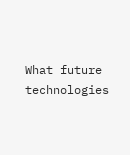What future technologies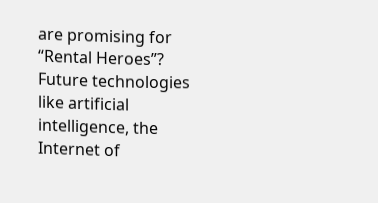are promising for “Rental Heroes”? Future technologies like artificial intelligence, the Internet of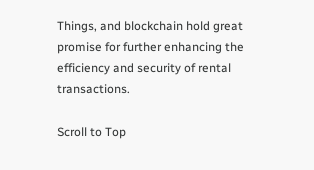Things, and blockchain hold great promise for further enhancing the efficiency and security of rental transactions.

Scroll to Top